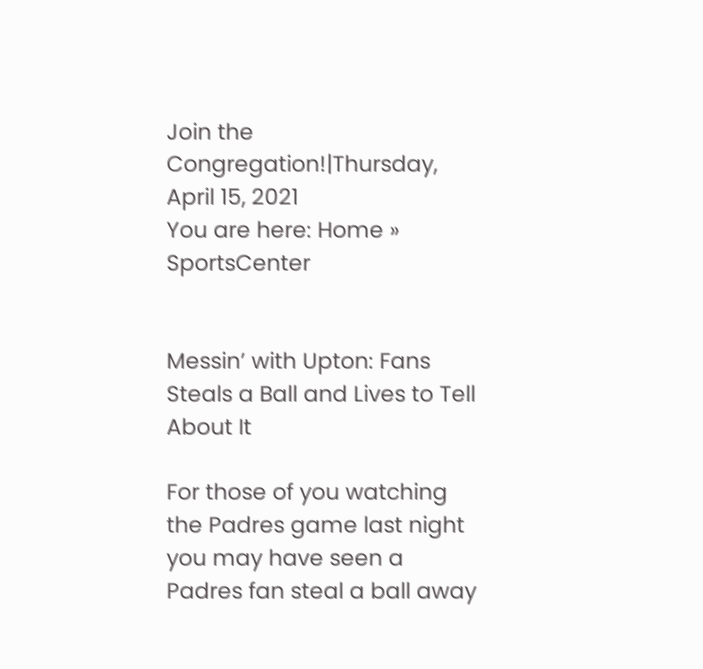Join the Congregation!|Thursday, April 15, 2021
You are here: Home » SportsCenter


Messin’ with Upton: Fans Steals a Ball and Lives to Tell About It

For those of you watching the Padres game last night you may have seen a Padres fan steal a ball away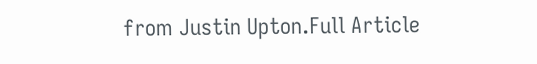from Justin Upton.Full Article